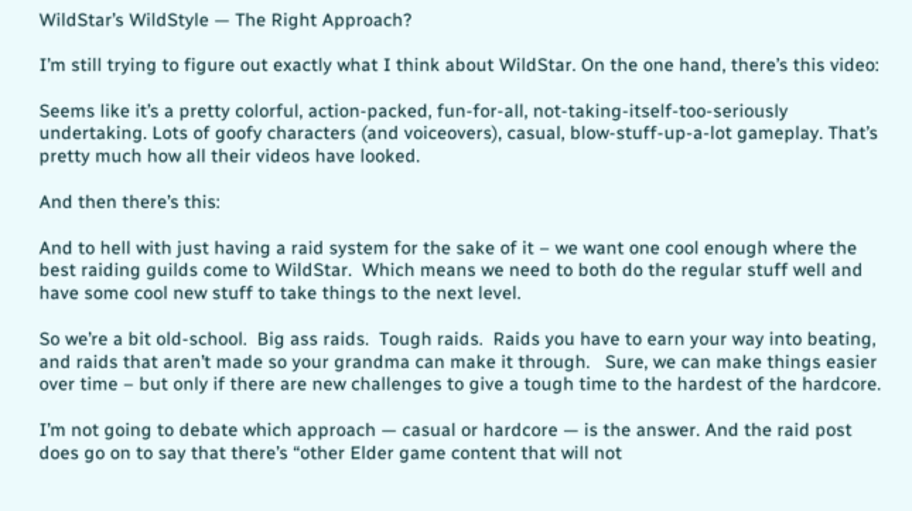WildStar’s WildStyle — The Right Approach?

I’m still trying to figure out exactly what I think about WildStar. On the one hand, there’s this video:

Seems like it’s a pretty colorful, action-packed, fun-for-all, not-taking-itself-too-seriously undertaking. Lots of goofy characters (and voiceovers), casual, blow-stuff-up-a-lot gameplay. That’s pretty much how all their videos have looked.

And then there’s this:

And to hell with just having a raid system for the sake of it – we want one cool enough where the best raiding guilds come to WildStar.  Which means we need to both do the regular stuff well and have some cool new stuff to take things to the next level.

So we’re a bit old-school.  Big ass raids.  Tough raids.  Raids you have to earn your way into beating, and raids that aren’t made so your grandma can make it through.   Sure, we can make things easier over time – but only if there are new challenges to give a tough time to the hardest of the hardcore.

I’m not going to debate which approach — casual or hardcore — is the answer. And the raid post does go on to say that there’s “other Elder game content that will not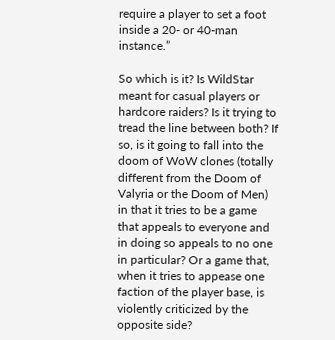require a player to set a foot inside a 20- or 40-man instance.”

So which is it? Is WildStar meant for casual players or hardcore raiders? Is it trying to tread the line between both? If so, is it going to fall into the doom of WoW clones (totally different from the Doom of Valyria or the Doom of Men) in that it tries to be a game that appeals to everyone and in doing so appeals to no one in particular? Or a game that, when it tries to appease one faction of the player base, is violently criticized by the opposite side?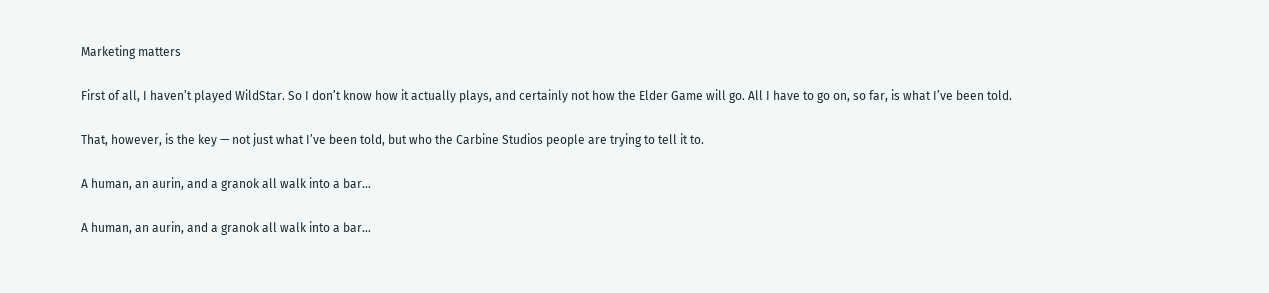Marketing matters

First of all, I haven’t played WildStar. So I don’t know how it actually plays, and certainly not how the Elder Game will go. All I have to go on, so far, is what I’ve been told.

That, however, is the key — not just what I’ve been told, but who the Carbine Studios people are trying to tell it to.

A human, an aurin, and a granok all walk into a bar...

A human, an aurin, and a granok all walk into a bar…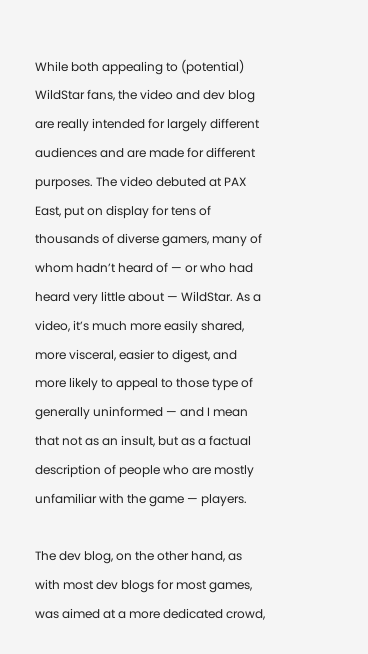While both appealing to (potential) WildStar fans, the video and dev blog are really intended for largely different audiences and are made for different purposes. The video debuted at PAX East, put on display for tens of thousands of diverse gamers, many of whom hadn’t heard of — or who had heard very little about — WildStar. As a video, it’s much more easily shared, more visceral, easier to digest, and more likely to appeal to those type of generally uninformed — and I mean that not as an insult, but as a factual description of people who are mostly unfamiliar with the game — players.

The dev blog, on the other hand, as with most dev blogs for most games, was aimed at a more dedicated crowd,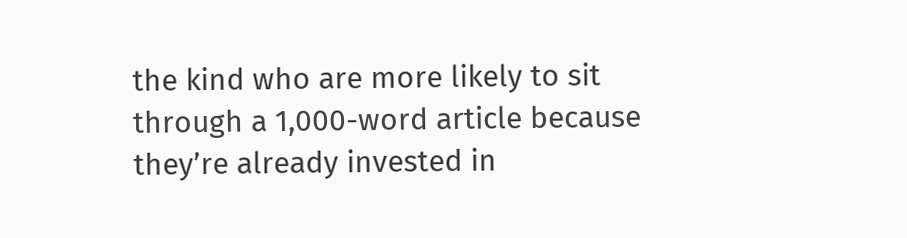the kind who are more likely to sit through a 1,000-word article because they’re already invested in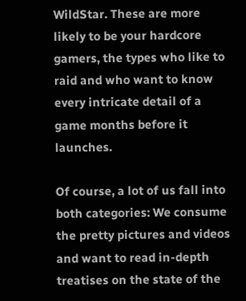WildStar. These are more likely to be your hardcore gamers, the types who like to raid and who want to know every intricate detail of a game months before it launches.

Of course, a lot of us fall into both categories: We consume the pretty pictures and videos and want to read in-depth treatises on the state of the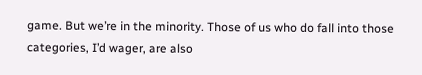game. But we’re in the minority. Those of us who do fall into those categories, I’d wager, are also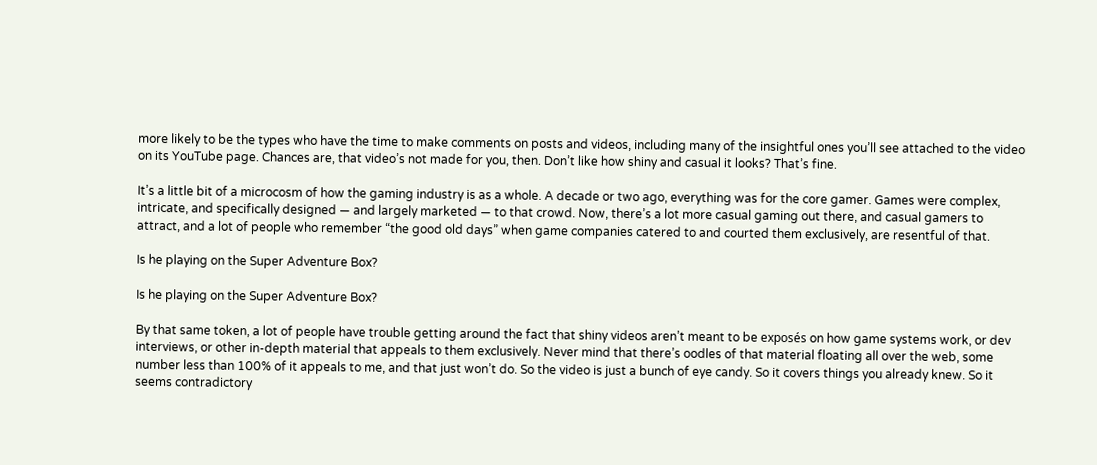more likely to be the types who have the time to make comments on posts and videos, including many of the insightful ones you’ll see attached to the video on its YouTube page. Chances are, that video’s not made for you, then. Don’t like how shiny and casual it looks? That’s fine.

It’s a little bit of a microcosm of how the gaming industry is as a whole. A decade or two ago, everything was for the core gamer. Games were complex, intricate, and specifically designed — and largely marketed — to that crowd. Now, there’s a lot more casual gaming out there, and casual gamers to attract, and a lot of people who remember “the good old days” when game companies catered to and courted them exclusively, are resentful of that.

Is he playing on the Super Adventure Box?

Is he playing on the Super Adventure Box?

By that same token, a lot of people have trouble getting around the fact that shiny videos aren’t meant to be exposés on how game systems work, or dev interviews, or other in-depth material that appeals to them exclusively. Never mind that there’s oodles of that material floating all over the web, some number less than 100% of it appeals to me, and that just won’t do. So the video is just a bunch of eye candy. So it covers things you already knew. So it seems contradictory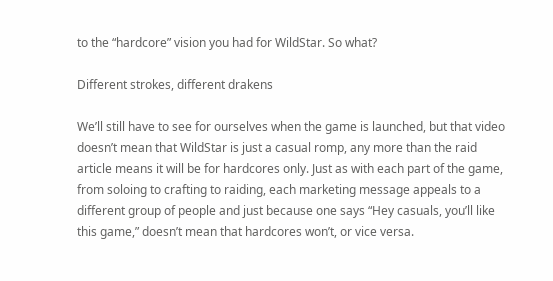to the “hardcore” vision you had for WildStar. So what?

Different strokes, different drakens

We’ll still have to see for ourselves when the game is launched, but that video doesn’t mean that WildStar is just a casual romp, any more than the raid article means it will be for hardcores only. Just as with each part of the game, from soloing to crafting to raiding, each marketing message appeals to a different group of people and just because one says “Hey casuals, you’ll like this game,” doesn’t mean that hardcores won’t, or vice versa.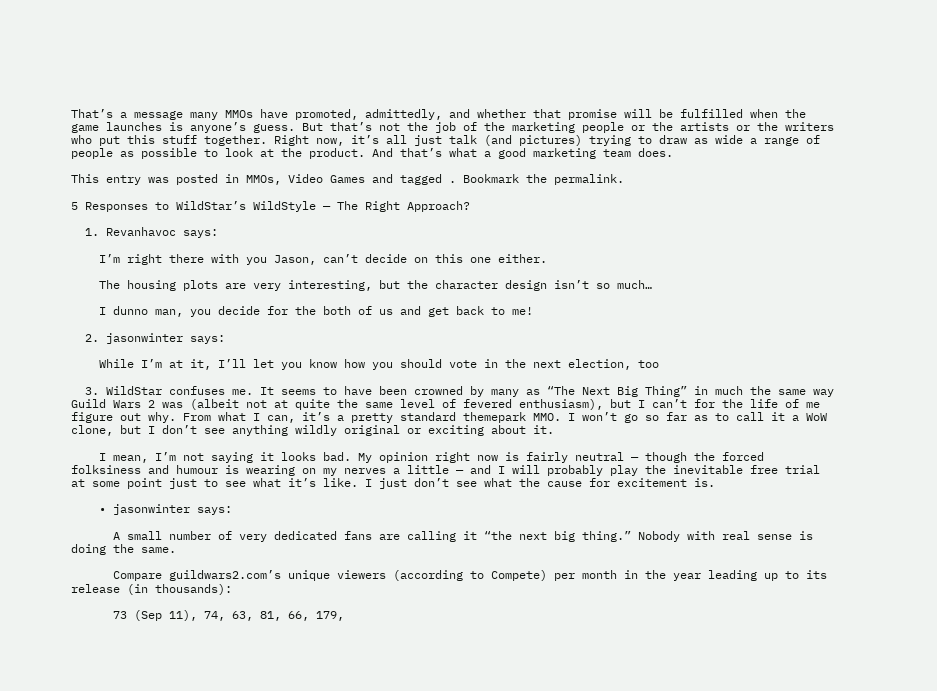That’s a message many MMOs have promoted, admittedly, and whether that promise will be fulfilled when the game launches is anyone’s guess. But that’s not the job of the marketing people or the artists or the writers who put this stuff together. Right now, it’s all just talk (and pictures) trying to draw as wide a range of people as possible to look at the product. And that’s what a good marketing team does.

This entry was posted in MMOs, Video Games and tagged . Bookmark the permalink.

5 Responses to WildStar’s WildStyle — The Right Approach?

  1. Revanhavoc says:

    I’m right there with you Jason, can’t decide on this one either.

    The housing plots are very interesting, but the character design isn’t so much…

    I dunno man, you decide for the both of us and get back to me!

  2. jasonwinter says:

    While I’m at it, I’ll let you know how you should vote in the next election, too

  3. WildStar confuses me. It seems to have been crowned by many as “The Next Big Thing” in much the same way Guild Wars 2 was (albeit not at quite the same level of fevered enthusiasm), but I can’t for the life of me figure out why. From what I can, it’s a pretty standard themepark MMO. I won’t go so far as to call it a WoW clone, but I don’t see anything wildly original or exciting about it.

    I mean, I’m not saying it looks bad. My opinion right now is fairly neutral — though the forced folksiness and humour is wearing on my nerves a little — and I will probably play the inevitable free trial at some point just to see what it’s like. I just don’t see what the cause for excitement is.

    • jasonwinter says:

      A small number of very dedicated fans are calling it “the next big thing.” Nobody with real sense is doing the same.

      Compare guildwars2.com’s unique viewers (according to Compete) per month in the year leading up to its release (in thousands):

      73 (Sep 11), 74, 63, 81, 66, 179,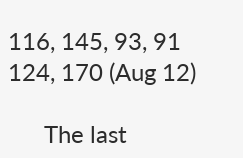116, 145, 93, 91 124, 170 (Aug 12)

      The last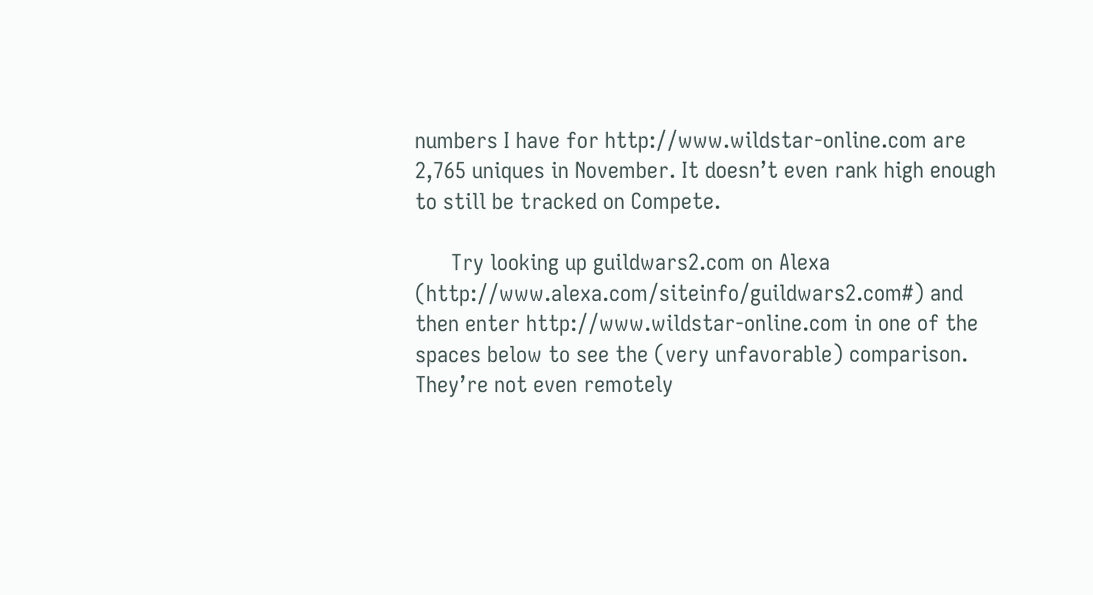numbers I have for http://www.wildstar-online.com are 2,765 uniques in November. It doesn’t even rank high enough to still be tracked on Compete.

      Try looking up guildwars2.com on Alexa (http://www.alexa.com/siteinfo/guildwars2.com#) and then enter http://www.wildstar-online.com in one of the spaces below to see the (very unfavorable) comparison. They’re not even remotely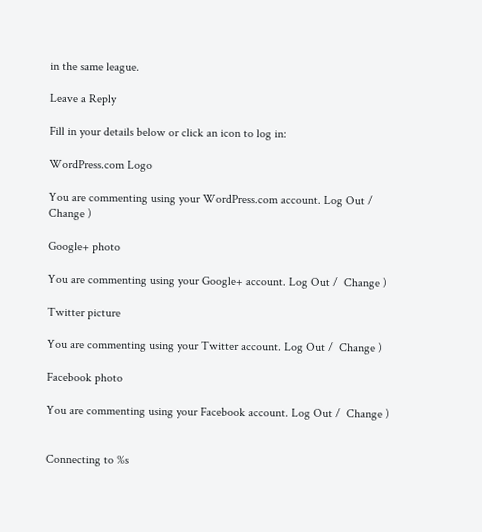in the same league.

Leave a Reply

Fill in your details below or click an icon to log in:

WordPress.com Logo

You are commenting using your WordPress.com account. Log Out /  Change )

Google+ photo

You are commenting using your Google+ account. Log Out /  Change )

Twitter picture

You are commenting using your Twitter account. Log Out /  Change )

Facebook photo

You are commenting using your Facebook account. Log Out /  Change )


Connecting to %s